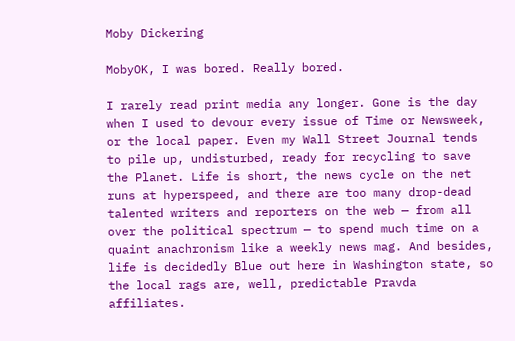Moby Dickering

MobyOK, I was bored. Really bored.

I rarely read print media any longer. Gone is the day when I used to devour every issue of Time or Newsweek, or the local paper. Even my Wall Street Journal tends to pile up, undisturbed, ready for recycling to save the Planet. Life is short, the news cycle on the net runs at hyperspeed, and there are too many drop-dead talented writers and reporters on the web — from all over the political spectrum — to spend much time on a quaint anachronism like a weekly news mag. And besides, life is decidedly Blue out here in Washington state, so the local rags are, well, predictable Pravda affiliates.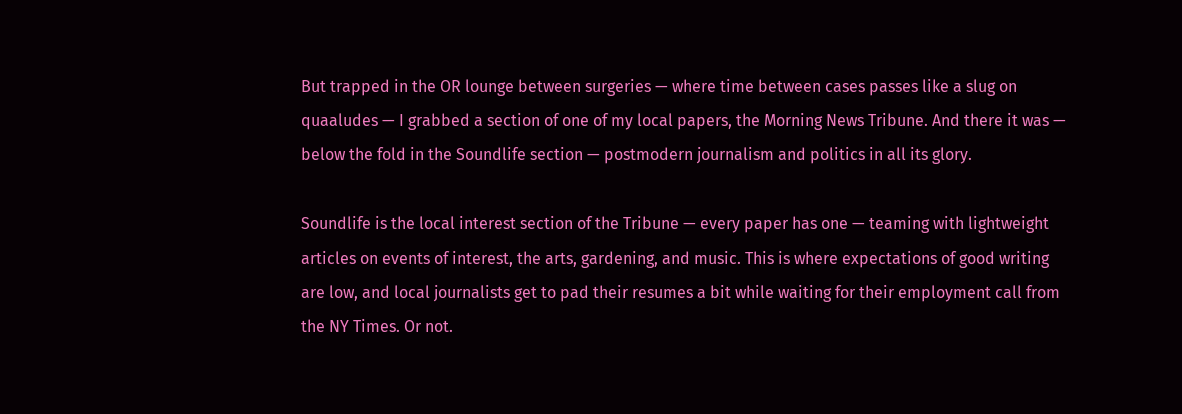But trapped in the OR lounge between surgeries — where time between cases passes like a slug on quaaludes — I grabbed a section of one of my local papers, the Morning News Tribune. And there it was — below the fold in the Soundlife section — postmodern journalism and politics in all its glory.

Soundlife is the local interest section of the Tribune — every paper has one — teaming with lightweight articles on events of interest, the arts, gardening, and music. This is where expectations of good writing are low, and local journalists get to pad their resumes a bit while waiting for their employment call from the NY Times. Or not.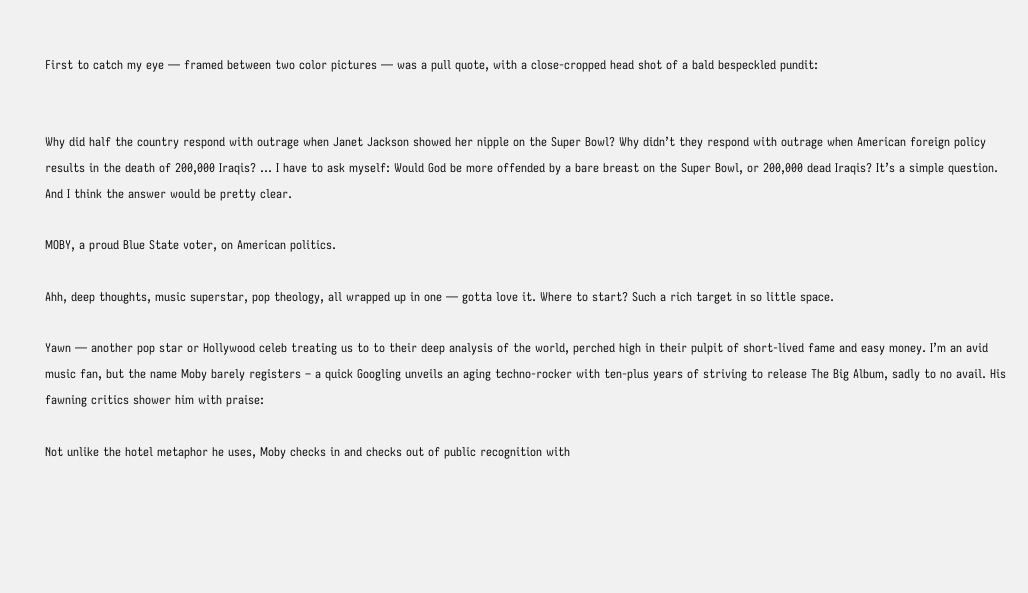First to catch my eye — framed between two color pictures — was a pull quote, with a close-cropped head shot of a bald bespeckled pundit:


Why did half the country respond with outrage when Janet Jackson showed her nipple on the Super Bowl? Why didn’t they respond with outrage when American foreign policy results in the death of 200,000 Iraqis? … I have to ask myself: Would God be more offended by a bare breast on the Super Bowl, or 200,000 dead Iraqis? It’s a simple question. And I think the answer would be pretty clear.

MOBY, a proud Blue State voter, on American politics.

Ahh, deep thoughts, music superstar, pop theology, all wrapped up in one — gotta love it. Where to start? Such a rich target in so little space.

Yawn — another pop star or Hollywood celeb treating us to to their deep analysis of the world, perched high in their pulpit of short-lived fame and easy money. I’m an avid music fan, but the name Moby barely registers – a quick Googling unveils an aging techno-rocker with ten-plus years of striving to release The Big Album, sadly to no avail. His fawning critics shower him with praise:

Not unlike the hotel metaphor he uses, Moby checks in and checks out of public recognition with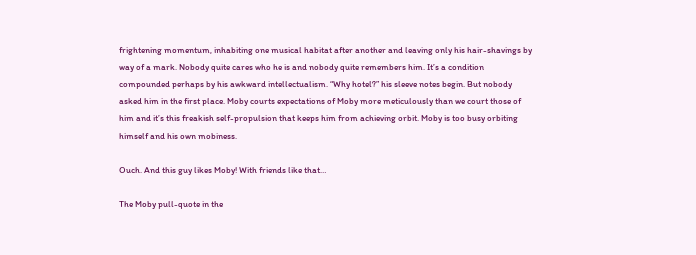frightening momentum, inhabiting one musical habitat after another and leaving only his hair-shavings by way of a mark. Nobody quite cares who he is and nobody quite remembers him. It’s a condition compounded perhaps by his awkward intellectualism. “Why hotel?” his sleeve notes begin. But nobody asked him in the first place. Moby courts expectations of Moby more meticulously than we court those of him and it’s this freakish self-propulsion that keeps him from achieving orbit. Moby is too busy orbiting himself and his own mobiness.

Ouch. And this guy likes Moby! With friends like that…

The Moby pull-quote in the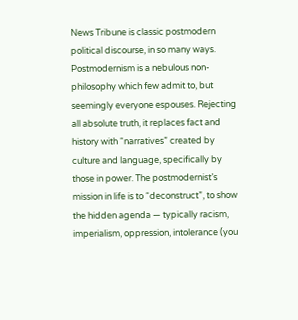News Tribune is classic postmodern political discourse, in so many ways. Postmodernism is a nebulous non-philosophy which few admit to, but seemingly everyone espouses. Rejecting all absolute truth, it replaces fact and history with “narratives” created by culture and language, specifically by those in power. The postmodernist’s mission in life is to “deconstruct”, to show the hidden agenda — typically racism, imperialism, oppression, intolerance (you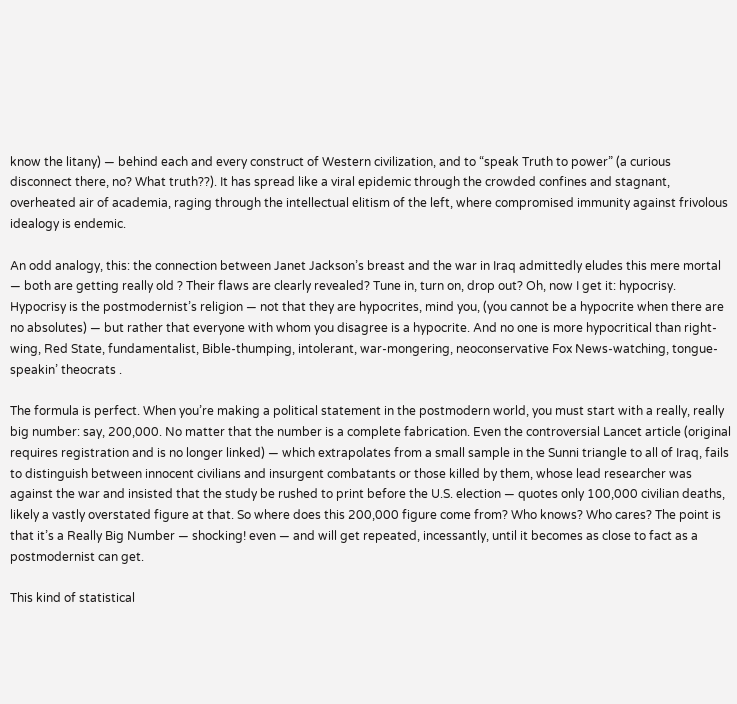know the litany) — behind each and every construct of Western civilization, and to “speak Truth to power” (a curious disconnect there, no? What truth??). It has spread like a viral epidemic through the crowded confines and stagnant, overheated air of academia, raging through the intellectual elitism of the left, where compromised immunity against frivolous idealogy is endemic.

An odd analogy, this: the connection between Janet Jackson’s breast and the war in Iraq admittedly eludes this mere mortal — both are getting really old ? Their flaws are clearly revealed? Tune in, turn on, drop out? Oh, now I get it: hypocrisy. Hypocrisy is the postmodernist’s religion — not that they are hypocrites, mind you, (you cannot be a hypocrite when there are no absolutes) — but rather that everyone with whom you disagree is a hypocrite. And no one is more hypocritical than right-wing, Red State, fundamentalist, Bible-thumping, intolerant, war-mongering, neoconservative Fox News-watching, tongue-speakin’ theocrats .

The formula is perfect. When you’re making a political statement in the postmodern world, you must start with a really, really big number: say, 200,000. No matter that the number is a complete fabrication. Even the controversial Lancet article (original requires registration and is no longer linked) — which extrapolates from a small sample in the Sunni triangle to all of Iraq, fails to distinguish between innocent civilians and insurgent combatants or those killed by them, whose lead researcher was against the war and insisted that the study be rushed to print before the U.S. election — quotes only 100,000 civilian deaths, likely a vastly overstated figure at that. So where does this 200,000 figure come from? Who knows? Who cares? The point is that it’s a Really Big Number — shocking! even — and will get repeated, incessantly, until it becomes as close to fact as a postmodernist can get.

This kind of statistical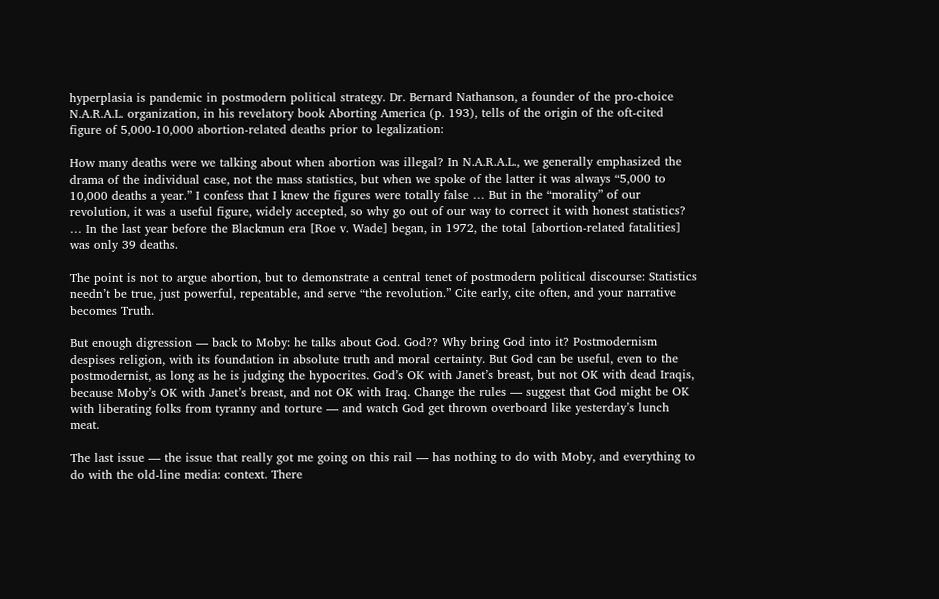hyperplasia is pandemic in postmodern political strategy. Dr. Bernard Nathanson, a founder of the pro-choice N.A.R.A.L. organization, in his revelatory book Aborting America (p. 193), tells of the origin of the oft-cited figure of 5,000-10,000 abortion-related deaths prior to legalization:

How many deaths were we talking about when abortion was illegal? In N.A.R.A.L., we generally emphasized the drama of the individual case, not the mass statistics, but when we spoke of the latter it was always “5,000 to 10,000 deaths a year.” I confess that I knew the figures were totally false … But in the “morality” of our revolution, it was a useful figure, widely accepted, so why go out of our way to correct it with honest statistics? … In the last year before the Blackmun era [Roe v. Wade] began, in 1972, the total [abortion-related fatalities] was only 39 deaths.

The point is not to argue abortion, but to demonstrate a central tenet of postmodern political discourse: Statistics needn’t be true, just powerful, repeatable, and serve “the revolution.” Cite early, cite often, and your narrative becomes Truth.

But enough digression — back to Moby: he talks about God. God?? Why bring God into it? Postmodernism despises religion, with its foundation in absolute truth and moral certainty. But God can be useful, even to the postmodernist, as long as he is judging the hypocrites. God’s OK with Janet’s breast, but not OK with dead Iraqis, because Moby’s OK with Janet’s breast, and not OK with Iraq. Change the rules — suggest that God might be OK with liberating folks from tyranny and torture — and watch God get thrown overboard like yesterday’s lunch meat.

The last issue — the issue that really got me going on this rail — has nothing to do with Moby, and everything to do with the old-line media: context. There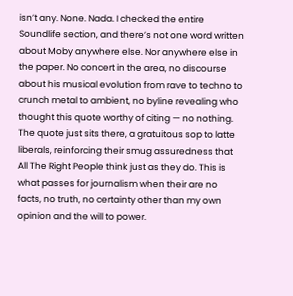isn’t any. None. Nada. I checked the entire Soundlife section, and there’s not one word written about Moby anywhere else. Nor anywhere else in the paper. No concert in the area, no discourse about his musical evolution from rave to techno to crunch metal to ambient, no byline revealing who thought this quote worthy of citing — no nothing. The quote just sits there, a gratuitous sop to latte liberals, reinforcing their smug assuredness that All The Right People think just as they do. This is what passes for journalism when their are no facts, no truth, no certainty other than my own opinion and the will to power.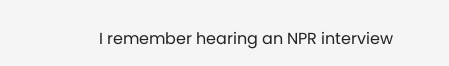I remember hearing an NPR interview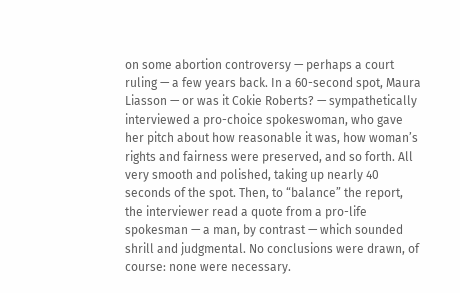on some abortion controversy — perhaps a court ruling — a few years back. In a 60-second spot, Maura Liasson — or was it Cokie Roberts? — sympathetically interviewed a pro-choice spokeswoman, who gave her pitch about how reasonable it was, how woman’s rights and fairness were preserved, and so forth. All very smooth and polished, taking up nearly 40 seconds of the spot. Then, to “balance” the report, the interviewer read a quote from a pro-life spokesman — a man, by contrast — which sounded shrill and judgmental. No conclusions were drawn, of course: none were necessary.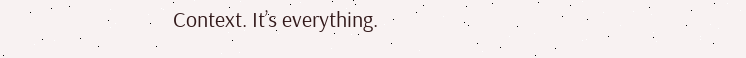Context. It’s everything.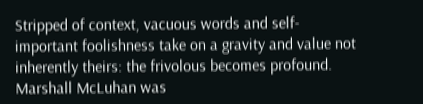Stripped of context, vacuous words and self-important foolishness take on a gravity and value not inherently theirs: the frivolous becomes profound. Marshall McLuhan was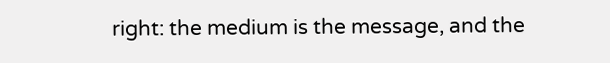right: the medium is the message, and the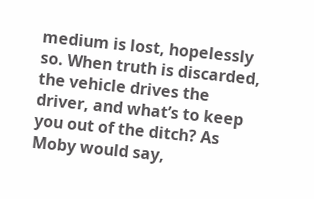medium is lost, hopelessly so. When truth is discarded, the vehicle drives the driver, and what’s to keep you out of the ditch? As Moby would say,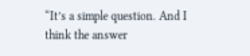“It’s a simple question. And I think the answer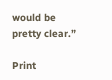would be pretty clear.”

Print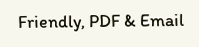Friendly, PDF & Email